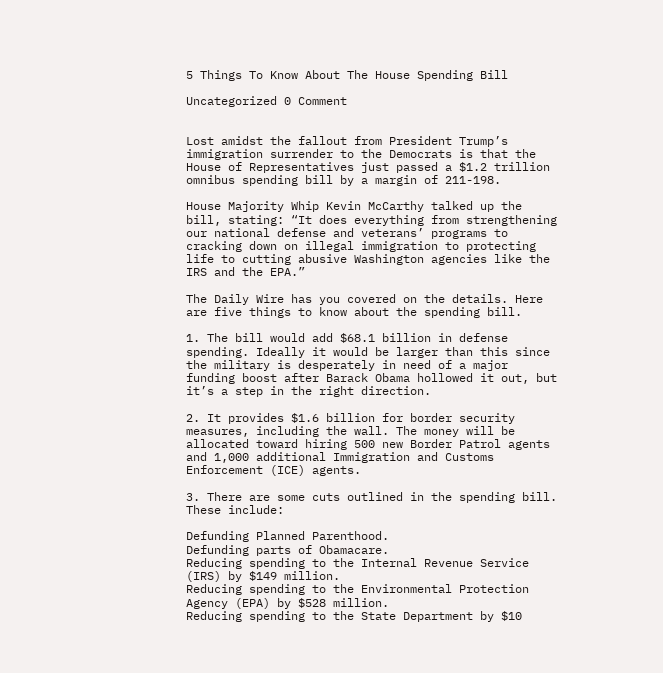5 Things To Know About The House Spending Bill

Uncategorized 0 Comment


Lost amidst the fallout from President Trump’s immigration surrender to the Democrats is that the House of Representatives just passed a $1.2 trillion omnibus spending bill by a margin of 211-198.

House Majority Whip Kevin McCarthy talked up the bill, stating: “It does everything from strengthening our national defense and veterans’ programs to cracking down on illegal immigration to protecting life to cutting abusive Washington agencies like the IRS and the EPA.”

The Daily Wire has you covered on the details. Here are five things to know about the spending bill.

1. The bill would add $68.1 billion in defense spending. Ideally it would be larger than this since the military is desperately in need of a major funding boost after Barack Obama hollowed it out, but it’s a step in the right direction.

2. It provides $1.6 billion for border security measures, including the wall. The money will be allocated toward hiring 500 new Border Patrol agents and 1,000 additional Immigration and Customs Enforcement (ICE) agents.

3. There are some cuts outlined in the spending bill. These include:

Defunding Planned Parenthood.
Defunding parts of Obamacare.
Reducing spending to the Internal Revenue Service (IRS) by $149 million.
Reducing spending to the Environmental Protection Agency (EPA) by $528 million.
Reducing spending to the State Department by $10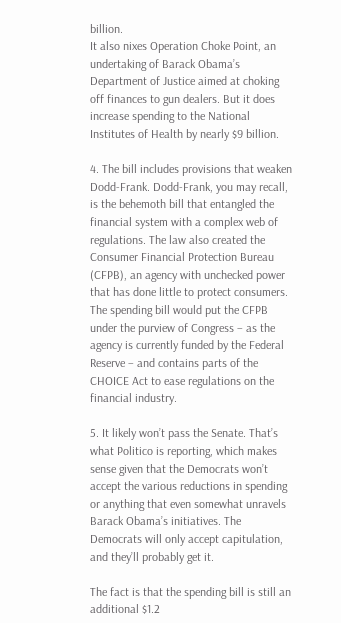billion.
It also nixes Operation Choke Point, an undertaking of Barack Obama’s Department of Justice aimed at choking off finances to gun dealers. But it does increase spending to the National Institutes of Health by nearly $9 billion.

4. The bill includes provisions that weaken Dodd-Frank. Dodd-Frank, you may recall, is the behemoth bill that entangled the financial system with a complex web of regulations. The law also created the Consumer Financial Protection Bureau (CFPB), an agency with unchecked power that has done little to protect consumers. The spending bill would put the CFPB under the purview of Congress – as the agency is currently funded by the Federal Reserve – and contains parts of the CHOICE Act to ease regulations on the financial industry.

5. It likely won’t pass the Senate. That’s what Politico is reporting, which makes sense given that the Democrats won’t accept the various reductions in spending or anything that even somewhat unravels Barack Obama’s initiatives. The Democrats will only accept capitulation, and they’ll probably get it.

The fact is that the spending bill is still an additional $1.2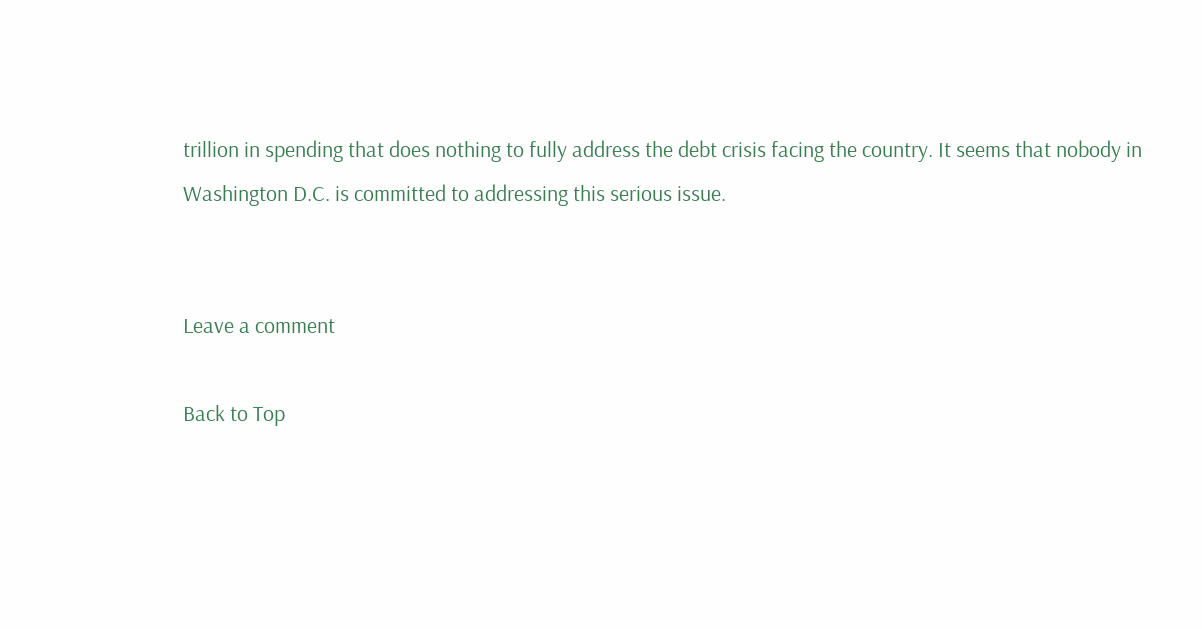trillion in spending that does nothing to fully address the debt crisis facing the country. It seems that nobody in Washington D.C. is committed to addressing this serious issue.


Leave a comment

Back to Top